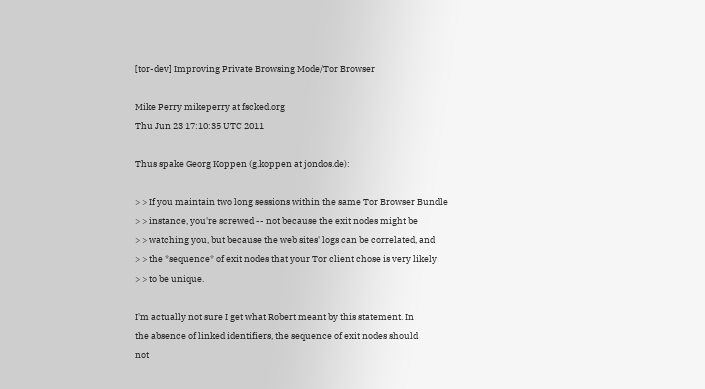[tor-dev] Improving Private Browsing Mode/Tor Browser

Mike Perry mikeperry at fscked.org
Thu Jun 23 17:10:35 UTC 2011

Thus spake Georg Koppen (g.koppen at jondos.de):

> > If you maintain two long sessions within the same Tor Browser Bundle
> > instance, you're screwed -- not because the exit nodes might be
> > watching you, but because the web sites' logs can be correlated, and
> > the *sequence* of exit nodes that your Tor client chose is very likely
> > to be unique.

I'm actually not sure I get what Robert meant by this statement. In
the absence of linked identifiers, the sequence of exit nodes should
not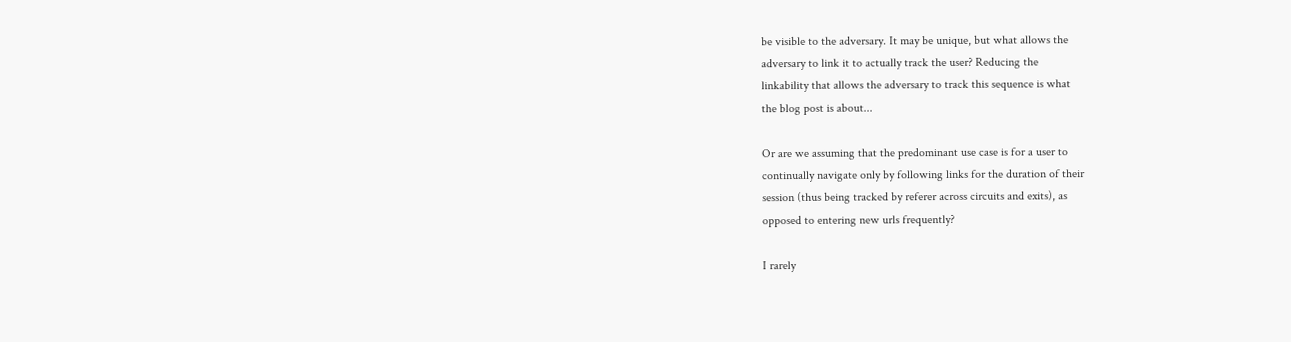be visible to the adversary. It may be unique, but what allows the
adversary to link it to actually track the user? Reducing the
linkability that allows the adversary to track this sequence is what
the blog post is about...

Or are we assuming that the predominant use case is for a user to
continually navigate only by following links for the duration of their
session (thus being tracked by referer across circuits and exits), as
opposed to entering new urls frequently?

I rarely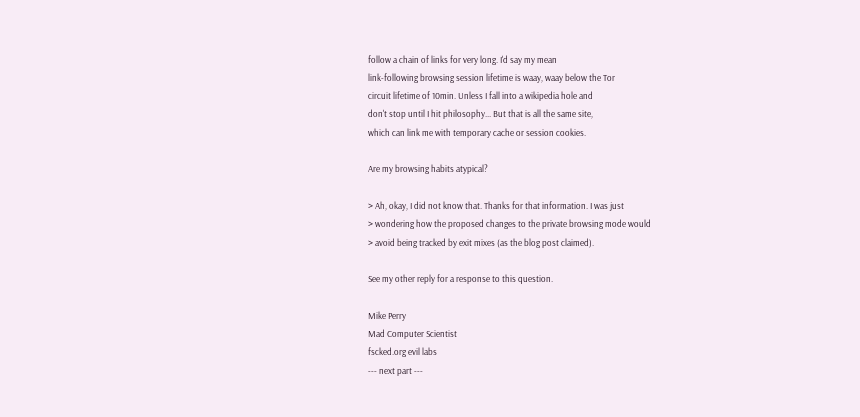follow a chain of links for very long. I'd say my mean
link-following browsing session lifetime is waay, waay below the Tor
circuit lifetime of 10min. Unless I fall into a wikipedia hole and
don't stop until I hit philosophy... But that is all the same site,
which can link me with temporary cache or session cookies.

Are my browsing habits atypical?

> Ah, okay, I did not know that. Thanks for that information. I was just
> wondering how the proposed changes to the private browsing mode would
> avoid being tracked by exit mixes (as the blog post claimed).

See my other reply for a response to this question.

Mike Perry
Mad Computer Scientist
fscked.org evil labs
--- next part ---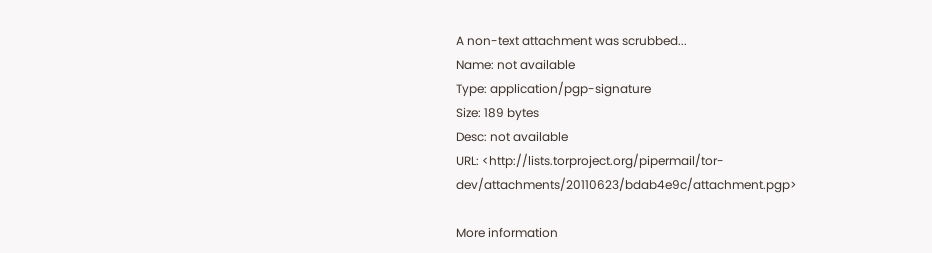A non-text attachment was scrubbed...
Name: not available
Type: application/pgp-signature
Size: 189 bytes
Desc: not available
URL: <http://lists.torproject.org/pipermail/tor-dev/attachments/20110623/bdab4e9c/attachment.pgp>

More information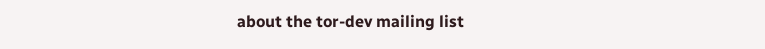about the tor-dev mailing list